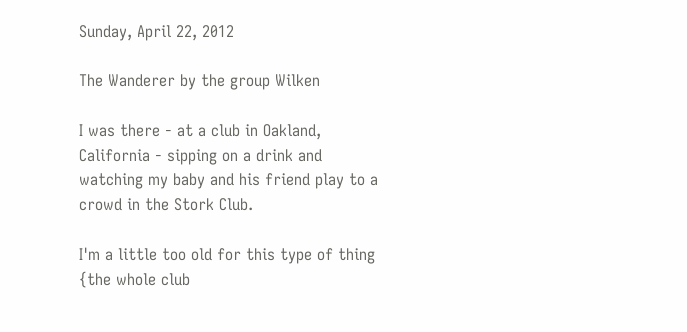Sunday, April 22, 2012

The Wanderer by the group Wilken

I was there - at a club in Oakland, California - sipping on a drink and watching my baby and his friend play to a crowd in the Stork Club.

I'm a little too old for this type of thing {the whole club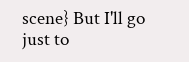scene} But I'll go just to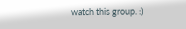watch this group. :)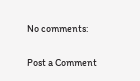No comments:

Post a Comment